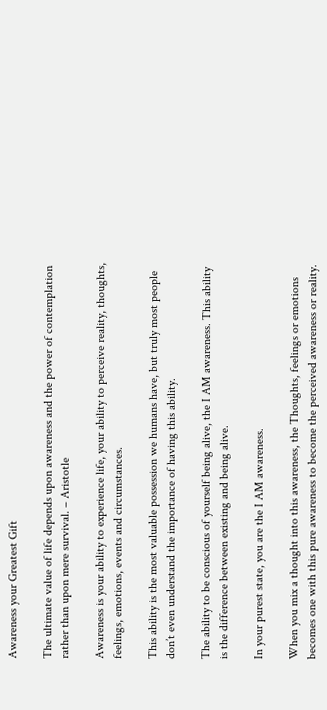Awareness your Greatest Gift

The ultimate value of life depends upon awareness and the power of contemplation rather than upon mere survival. – Aristotle

Awareness is your ability to experience life, your ability to perceive reality, thoughts, feelings, emotions, events and circumstances.

This ability is the most valuable possession we humans have, but truly most people don’t even understand the importance of having this ability.

The ability to be conscious of yourself being alive, the I AM awareness. This ability is the difference between existing and being alive.

In your purest state, you are the I AM awareness.

When you mix a thought into this awareness, the Thoughts, feelings or emotions becomes one with this pure awareness to become the perceived awareness or reality.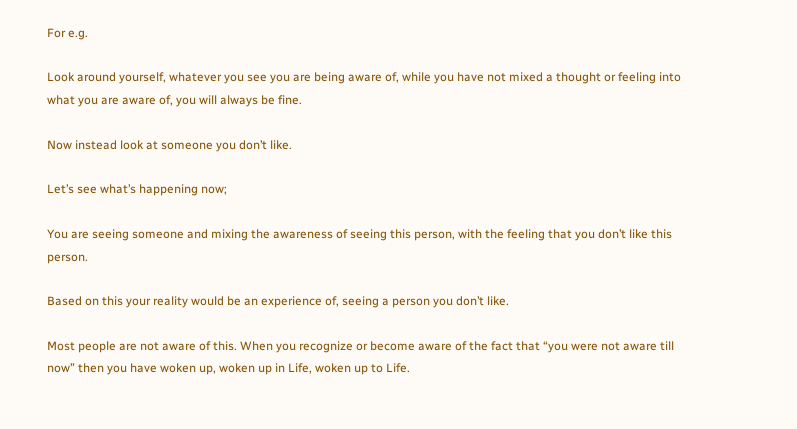For e.g.

Look around yourself, whatever you see you are being aware of, while you have not mixed a thought or feeling into what you are aware of, you will always be fine.

Now instead look at someone you don’t like.

Let’s see what’s happening now;

You are seeing someone and mixing the awareness of seeing this person, with the feeling that you don’t like this person.

Based on this your reality would be an experience of, seeing a person you don’t like.

Most people are not aware of this. When you recognize or become aware of the fact that “you were not aware till now” then you have woken up, woken up in Life, woken up to Life.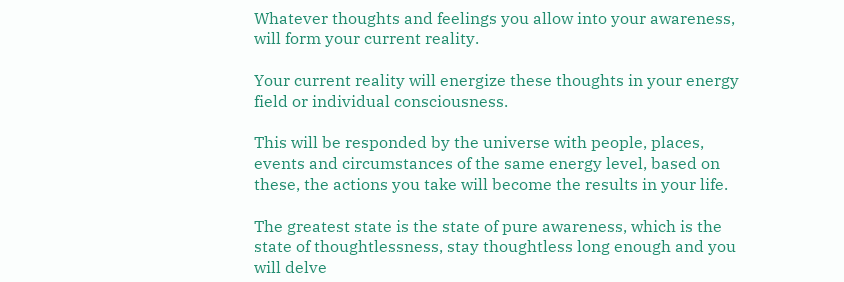Whatever thoughts and feelings you allow into your awareness, will form your current reality.

Your current reality will energize these thoughts in your energy field or individual consciousness.

This will be responded by the universe with people, places, events and circumstances of the same energy level, based on these, the actions you take will become the results in your life.

The greatest state is the state of pure awareness, which is the state of thoughtlessness, stay thoughtless long enough and you will delve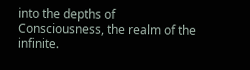into the depths of Consciousness, the realm of the infinite.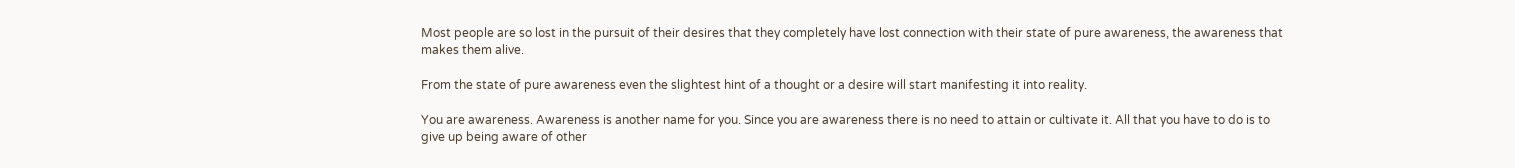Most people are so lost in the pursuit of their desires that they completely have lost connection with their state of pure awareness, the awareness that makes them alive.

From the state of pure awareness even the slightest hint of a thought or a desire will start manifesting it into reality.

You are awareness. Awareness is another name for you. Since you are awareness there is no need to attain or cultivate it. All that you have to do is to give up being aware of other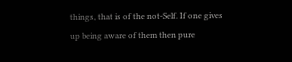things, that is of the not-Self. If one gives up being aware of them then pure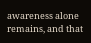awareness alone remains, and that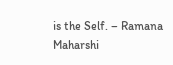is the Self. – Ramana Maharshi